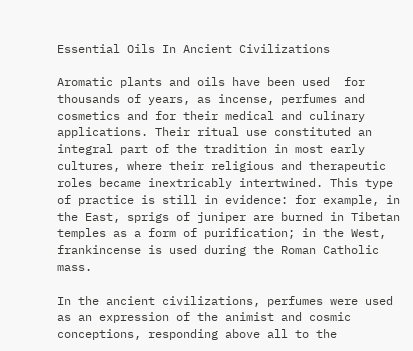Essential Oils In Ancient Civilizations

Aromatic plants and oils have been used  for thousands of years, as incense, perfumes and cosmetics and for their medical and culinary applications. Their ritual use constituted an integral part of the tradition in most early cultures, where their religious and therapeutic roles became inextricably intertwined. This type of practice is still in evidence: for example, in the East, sprigs of juniper are burned in Tibetan temples as a form of purification; in the West, frankincense is used during the Roman Catholic mass.

In the ancient civilizations, perfumes were used as an expression of the animist and cosmic conceptions, responding above all to the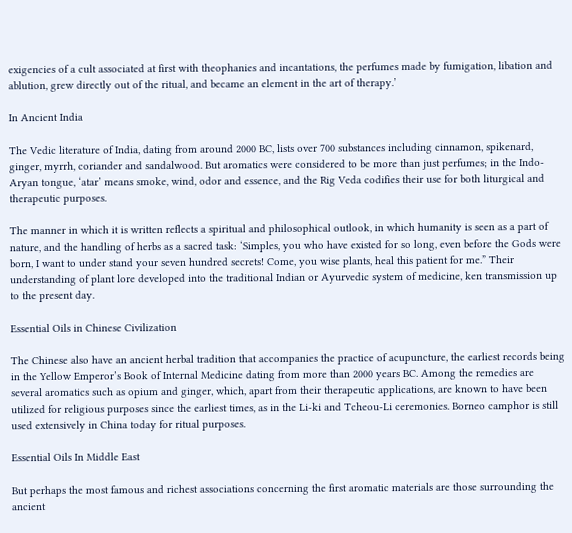exigencies of a cult associated at first with theophanies and incantations, the perfumes made by fumigation, libation and ablution, grew directly out of the ritual, and became an element in the art of therapy.’

In Ancient India

The Vedic literature of India, dating from around 2000 BC, lists over 700 substances including cinnamon, spikenard, ginger, myrrh, coriander and sandalwood. But aromatics were considered to be more than just perfumes; in the Indo-Aryan tongue, ‘atar’ means smoke, wind, odor and essence, and the Rig Veda codifies their use for both liturgical and therapeutic purposes.

The manner in which it is written reflects a spiritual and philosophical outlook, in which humanity is seen as a part of nature, and the handling of herbs as a sacred task: ‘Simples, you who have existed for so long, even before the Gods were born, I want to under stand your seven hundred secrets! Come, you wise plants, heal this patient for me.” Their understanding of plant lore developed into the traditional Indian or Ayurvedic system of medicine, ken transmission up to the present day.

Essential Oils in Chinese Civilization

The Chinese also have an ancient herbal tradition that accompanies the practice of acupuncture, the earliest records being in the Yellow Emperor’s Book of Internal Medicine dating from more than 2000 years BC. Among the remedies are several aromatics such as opium and ginger, which, apart from their therapeutic applications, are known to have been utilized for religious purposes since the earliest times, as in the Li-ki and Tcheou-Li ceremonies. Borneo camphor is still used extensively in China today for ritual purposes.

Essential Oils In Middle East

But perhaps the most famous and richest associations concerning the first aromatic materials are those surrounding the ancient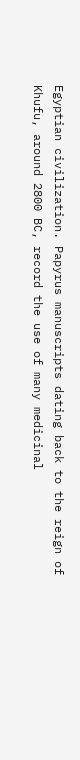Egyptian civilization. Papyrus manuscripts dating back to the reign of Khufu, around 2800 BC, record the use of many medicinal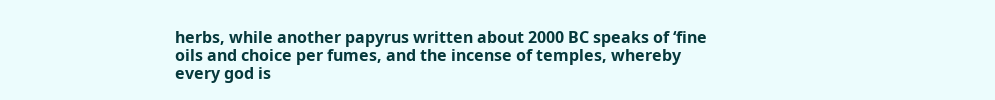herbs, while another papyrus written about 2000 BC speaks of ‘fine oils and choice per fumes, and the incense of temples, whereby every god is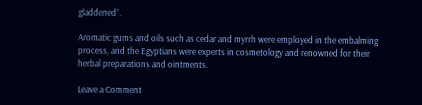gladdened”.

Aromatic gums and oils such as cedar and myrrh were employed in the embalming process, and the Egyptians were experts in cosmetology and renowned for their herbal preparations and ointments.

Leave a Comment